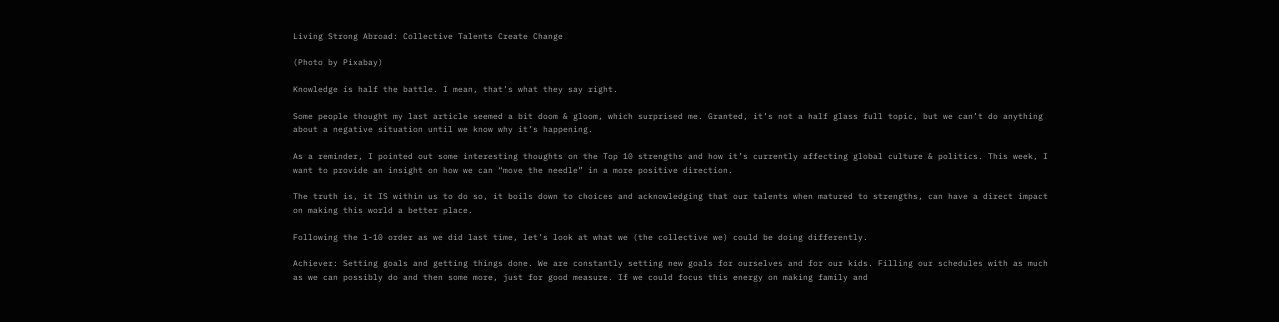Living Strong Abroad: Collective Talents Create Change

(Photo by Pixabay)

Knowledge is half the battle. I mean, that’s what they say right.

Some people thought my last article seemed a bit doom & gloom, which surprised me. Granted, it’s not a half glass full topic, but we can’t do anything about a negative situation until we know why it’s happening.

As a reminder, I pointed out some interesting thoughts on the Top 10 strengths and how it’s currently affecting global culture & politics. This week, I want to provide an insight on how we can “move the needle” in a more positive direction.

The truth is, it IS within us to do so, it boils down to choices and acknowledging that our talents when matured to strengths, can have a direct impact on making this world a better place.

Following the 1-10 order as we did last time, let’s look at what we (the collective we) could be doing differently.

Achiever: Setting goals and getting things done. We are constantly setting new goals for ourselves and for our kids. Filling our schedules with as much as we can possibly do and then some more, just for good measure. If we could focus this energy on making family and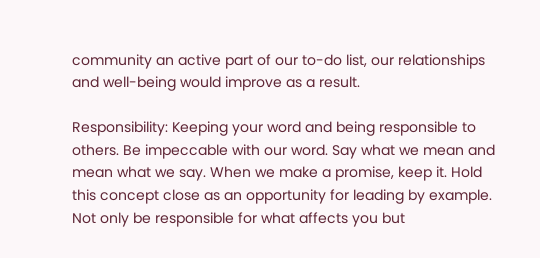community an active part of our to-do list, our relationships and well-being would improve as a result.

Responsibility: Keeping your word and being responsible to others. Be impeccable with our word. Say what we mean and mean what we say. When we make a promise, keep it. Hold this concept close as an opportunity for leading by example. Not only be responsible for what affects you but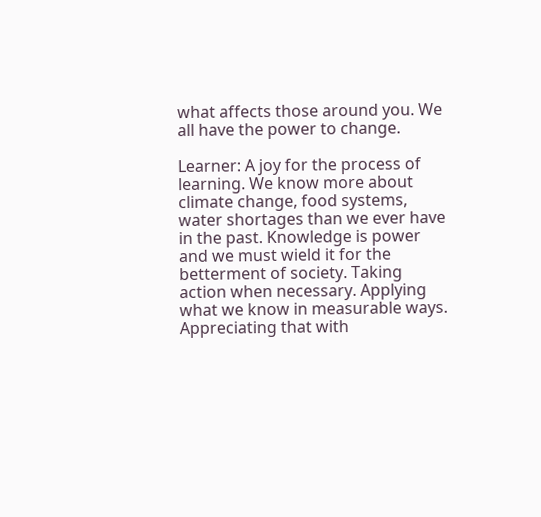what affects those around you. We all have the power to change.

Learner: A joy for the process of learning. We know more about climate change, food systems, water shortages than we ever have in the past. Knowledge is power and we must wield it for the betterment of society. Taking action when necessary. Applying what we know in measurable ways. Appreciating that with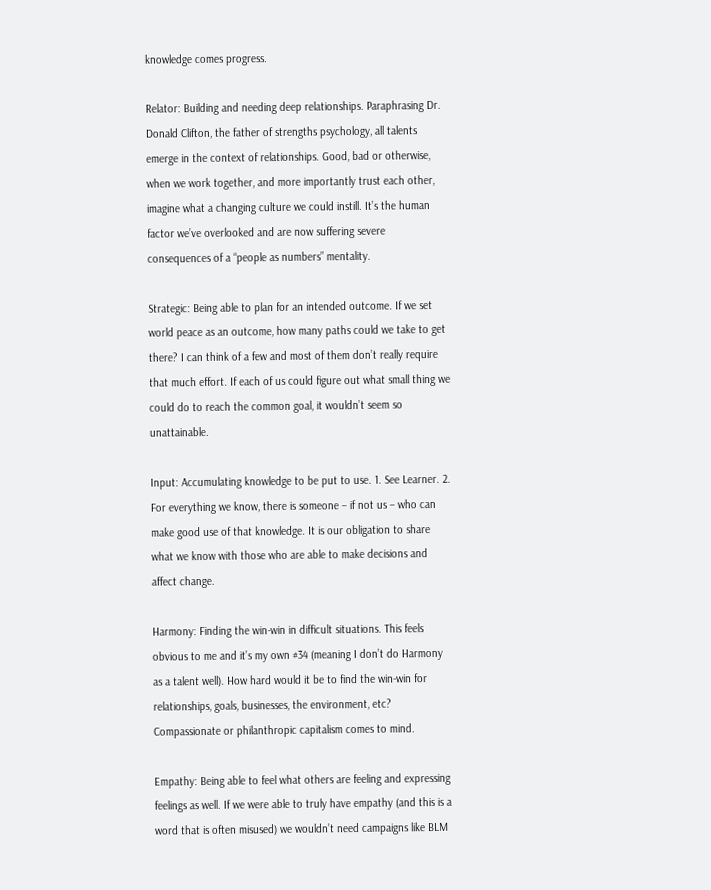knowledge comes progress.

Relator: Building and needing deep relationships. Paraphrasing Dr. Donald Clifton, the father of strengths psychology, all talents emerge in the context of relationships. Good, bad or otherwise, when we work together, and more importantly trust each other, imagine what a changing culture we could instill. It’s the human factor we’ve overlooked and are now suffering severe consequences of a “people as numbers” mentality.

Strategic: Being able to plan for an intended outcome. If we set world peace as an outcome, how many paths could we take to get there? I can think of a few and most of them don’t really require that much effort. If each of us could figure out what small thing we could do to reach the common goal, it wouldn’t seem so unattainable.

Input: Accumulating knowledge to be put to use. 1. See Learner. 2. For everything we know, there is someone – if not us – who can make good use of that knowledge. It is our obligation to share what we know with those who are able to make decisions and affect change.

Harmony: Finding the win-win in difficult situations. This feels obvious to me and it’s my own #34 (meaning I don’t do Harmony as a talent well). How hard would it be to find the win-win for relationships, goals, businesses, the environment, etc? Compassionate or philanthropic capitalism comes to mind.

Empathy: Being able to feel what others are feeling and expressing feelings as well. If we were able to truly have empathy (and this is a word that is often misused) we wouldn’t need campaigns like BLM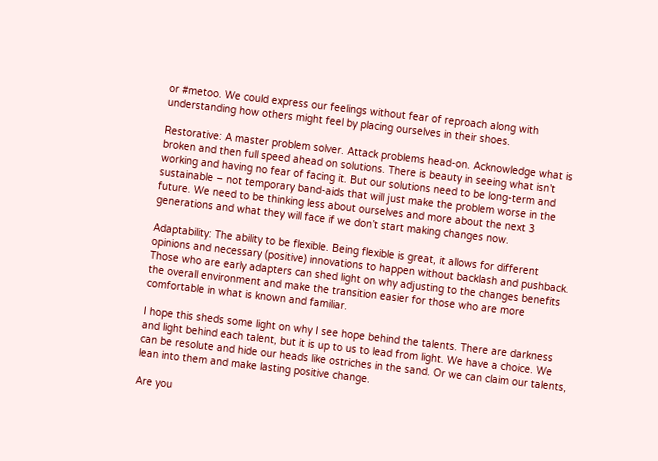or #metoo. We could express our feelings without fear of reproach along with understanding how others might feel by placing ourselves in their shoes.

Restorative: A master problem solver. Attack problems head-on. Acknowledge what is broken and then full speed ahead on solutions. There is beauty in seeing what isn’t working and having no fear of facing it. But our solutions need to be long-term and sustainable – not temporary band-aids that will just make the problem worse in the future. We need to be thinking less about ourselves and more about the next 3 generations and what they will face if we don’t start making changes now.

Adaptability: The ability to be flexible. Being flexible is great, it allows for different opinions and necessary (positive) innovations to happen without backlash and pushback. Those who are early adapters can shed light on why adjusting to the changes benefits the overall environment and make the transition easier for those who are more comfortable in what is known and familiar.

I hope this sheds some light on why I see hope behind the talents. There are darkness and light behind each talent, but it is up to us to lead from light. We have a choice. We can be resolute and hide our heads like ostriches in the sand. Or we can claim our talents, lean into them and make lasting positive change.

Are you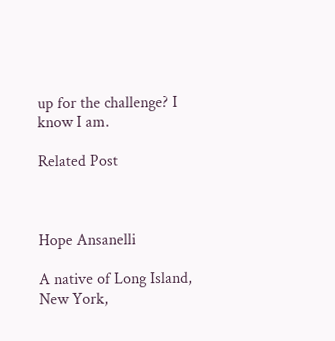up for the challenge? I know I am.

Related Post



Hope Ansanelli

A native of Long Island, New York,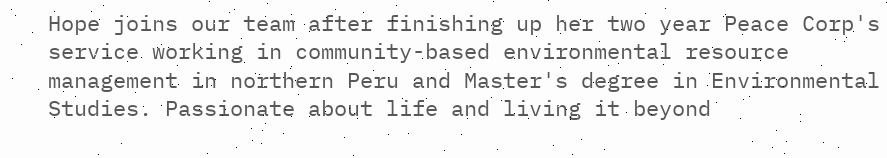Hope joins our team after finishing up her two year Peace Corp's service working in community-based environmental resource management in northern Peru and Master's degree in Environmental Studies. Passionate about life and living it beyond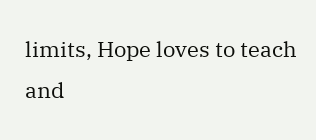limits, Hope loves to teach and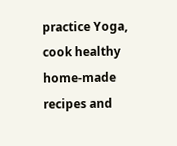practice Yoga, cook healthy home-made recipes and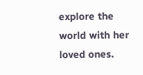explore the world with her loved ones.